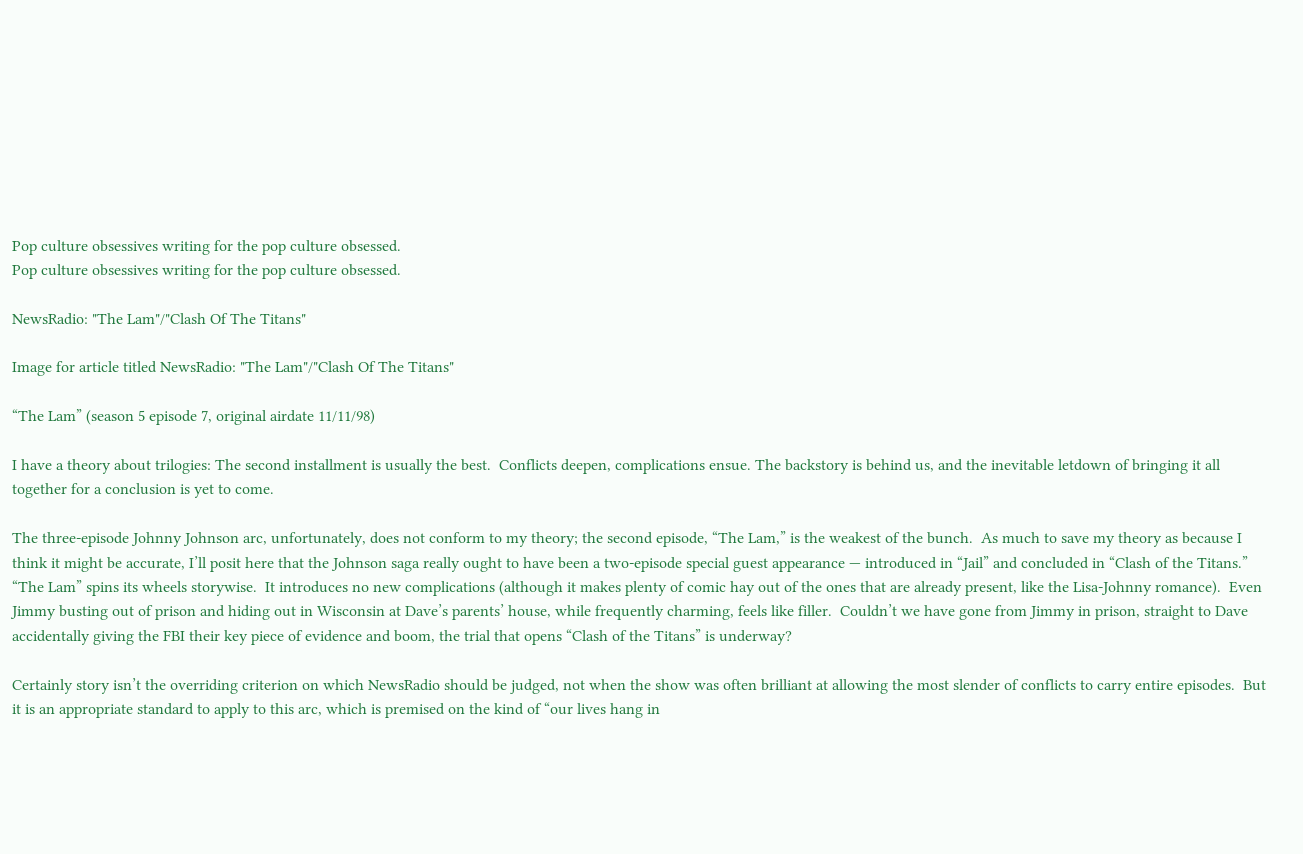Pop culture obsessives writing for the pop culture obsessed.
Pop culture obsessives writing for the pop culture obsessed.

NewsRadio: "The Lam"/"Clash Of The Titans"

Image for article titled NewsRadio: "The Lam"/"Clash Of The Titans"

“The Lam” (season 5 episode 7, original airdate 11/11/98)

I have a theory about trilogies: The second installment is usually the best.  Conflicts deepen, complications ensue. The backstory is behind us, and the inevitable letdown of bringing it all together for a conclusion is yet to come.

The three-episode Johnny Johnson arc, unfortunately, does not conform to my theory; the second episode, “The Lam,” is the weakest of the bunch.  As much to save my theory as because I think it might be accurate, I’ll posit here that the Johnson saga really ought to have been a two-episode special guest appearance — introduced in “Jail” and concluded in “Clash of the Titans.”  “The Lam” spins its wheels storywise.  It introduces no new complications (although it makes plenty of comic hay out of the ones that are already present, like the Lisa-Johnny romance).  Even Jimmy busting out of prison and hiding out in Wisconsin at Dave’s parents’ house, while frequently charming, feels like filler.  Couldn’t we have gone from Jimmy in prison, straight to Dave accidentally giving the FBI their key piece of evidence and boom, the trial that opens “Clash of the Titans” is underway?

Certainly story isn’t the overriding criterion on which NewsRadio should be judged, not when the show was often brilliant at allowing the most slender of conflicts to carry entire episodes.  But it is an appropriate standard to apply to this arc, which is premised on the kind of “our lives hang in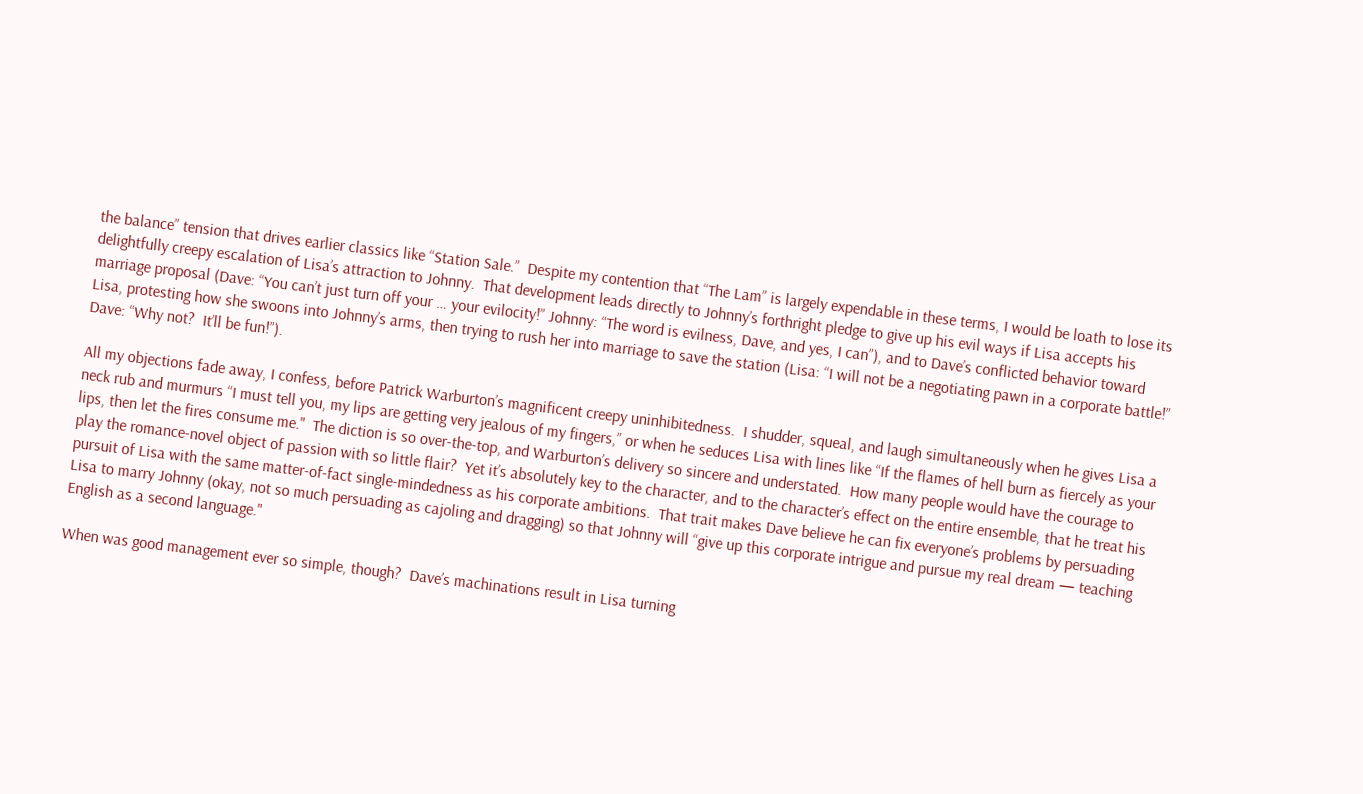the balance” tension that drives earlier classics like “Station Sale.”  Despite my contention that “The Lam” is largely expendable in these terms, I would be loath to lose its delightfully creepy escalation of Lisa’s attraction to Johnny.  That development leads directly to Johnny’s forthright pledge to give up his evil ways if Lisa accepts his marriage proposal (Dave: “You can’t just turn off your … your evilocity!” Johnny: “The word is evilness, Dave, and yes, I can”), and to Dave’s conflicted behavior toward Lisa, protesting how she swoons into Johnny’s arms, then trying to rush her into marriage to save the station (Lisa: “I will not be a negotiating pawn in a corporate battle!” Dave: “Why not?  It’ll be fun!”).

All my objections fade away, I confess, before Patrick Warburton’s magnificent creepy uninhibitedness.  I shudder, squeal, and laugh simultaneously when he gives Lisa a neck rub and murmurs “I must tell you, my lips are getting very jealous of my fingers,” or when he seduces Lisa with lines like “If the flames of hell burn as fiercely as your lips, then let the fires consume me."  The diction is so over-the-top, and Warburton’s delivery so sincere and understated.  How many people would have the courage to play the romance-novel object of passion with so little flair?  Yet it’s absolutely key to the character, and to the character’s effect on the entire ensemble, that he treat his pursuit of Lisa with the same matter-of-fact single-mindedness as his corporate ambitions.  That trait makes Dave believe he can fix everyone’s problems by persuading Lisa to marry Johnny (okay, not so much persuading as cajoling and dragging) so that Johnny will “give up this corporate intrigue and pursue my real dream — teaching English as a second language."

When was good management ever so simple, though?  Dave’s machinations result in Lisa turning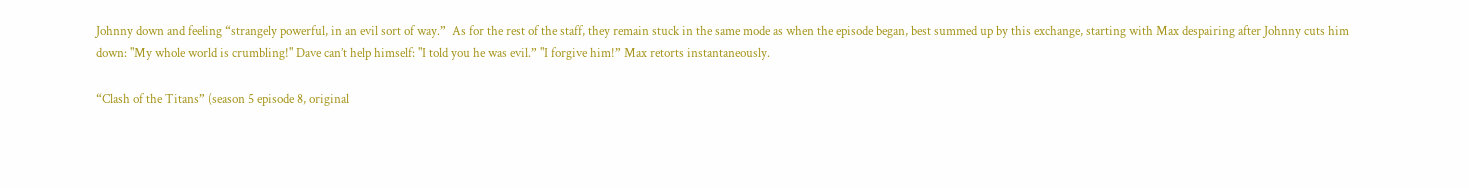Johnny down and feeling “strangely powerful, in an evil sort of way.”  As for the rest of the staff, they remain stuck in the same mode as when the episode began, best summed up by this exchange, starting with Max despairing after Johnny cuts him down: "My whole world is crumbling!" Dave can’t help himself: "I told you he was evil.” "I forgive him!” Max retorts instantaneously.

“Clash of the Titans” (season 5 episode 8, original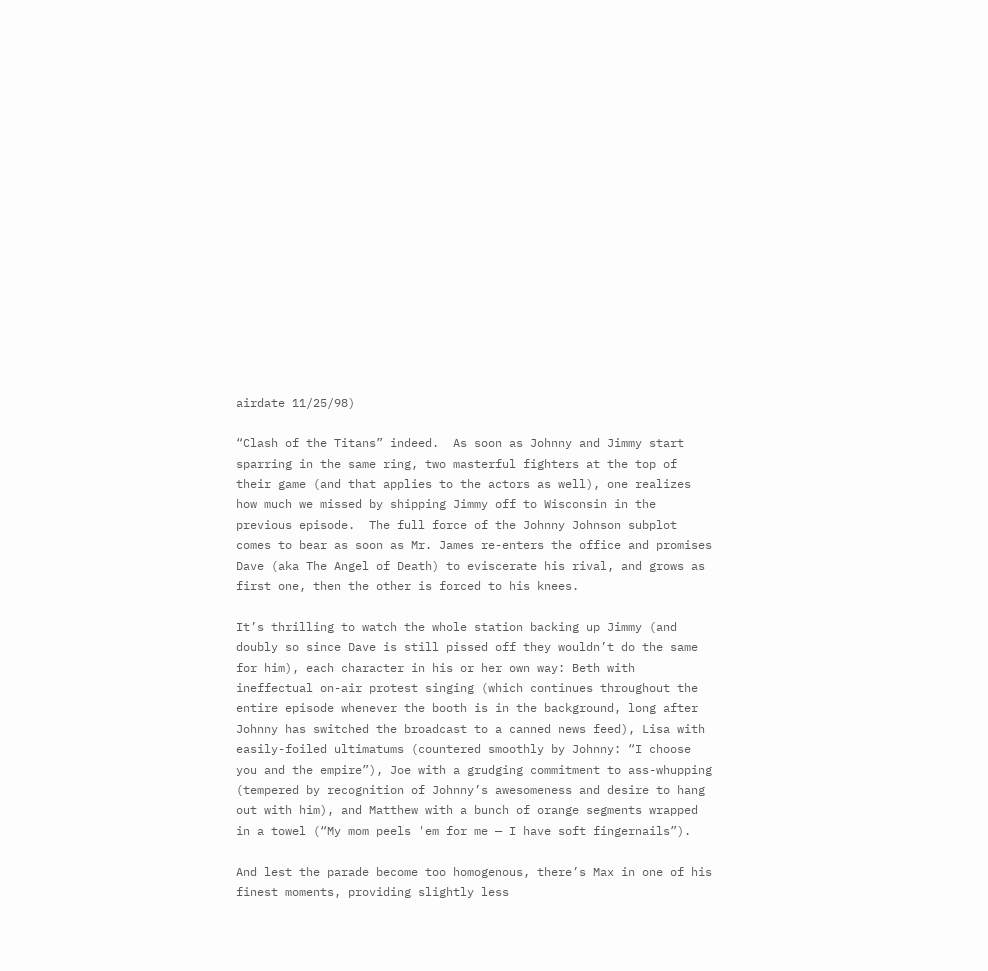airdate 11/25/98)

“Clash of the Titans” indeed.  As soon as Johnny and Jimmy start sparring in the same ring, two masterful fighters at the top of their game (and that applies to the actors as well), one realizes how much we missed by shipping Jimmy off to Wisconsin in the previous episode.  The full force of the Johnny Johnson subplot comes to bear as soon as Mr. James re-enters the office and promises Dave (aka The Angel of Death) to eviscerate his rival, and grows as first one, then the other is forced to his knees.

It’s thrilling to watch the whole station backing up Jimmy (and doubly so since Dave is still pissed off they wouldn’t do the same for him), each character in his or her own way: Beth with ineffectual on-air protest singing (which continues throughout the entire episode whenever the booth is in the background, long after Johnny has switched the broadcast to a canned news feed), Lisa with easily-foiled ultimatums (countered smoothly by Johnny: “I choose you and the empire”), Joe with a grudging commitment to ass-whupping (tempered by recognition of Johnny’s awesomeness and desire to hang out with him), and Matthew with a bunch of orange segments wrapped in a towel (“My mom peels 'em for me — I have soft fingernails”).

And lest the parade become too homogenous, there’s Max in one of his finest moments, providing slightly less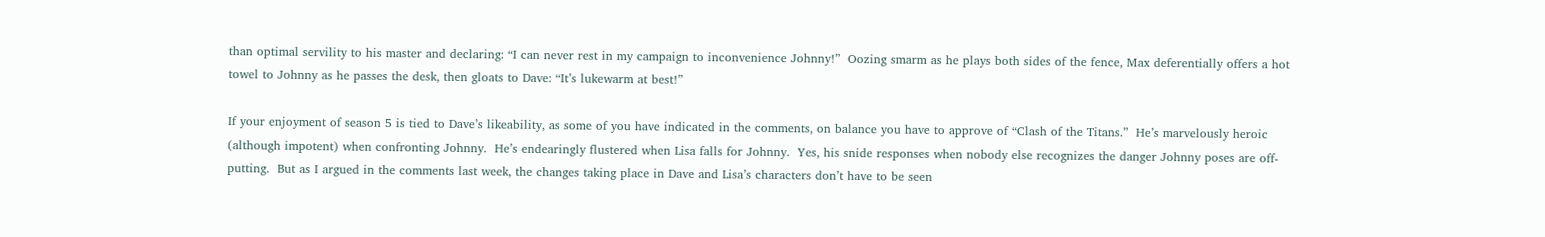than optimal servility to his master and declaring: “I can never rest in my campaign to inconvenience Johnny!”  Oozing smarm as he plays both sides of the fence, Max deferentially offers a hot towel to Johnny as he passes the desk, then gloats to Dave: “It’s lukewarm at best!”

If your enjoyment of season 5 is tied to Dave’s likeability, as some of you have indicated in the comments, on balance you have to approve of “Clash of the Titans.”  He’s marvelously heroic (although impotent) when confronting Johnny.  He’s endearingly flustered when Lisa falls for Johnny.  Yes, his snide responses when nobody else recognizes the danger Johnny poses are off-putting.  But as I argued in the comments last week, the changes taking place in Dave and Lisa’s characters don’t have to be seen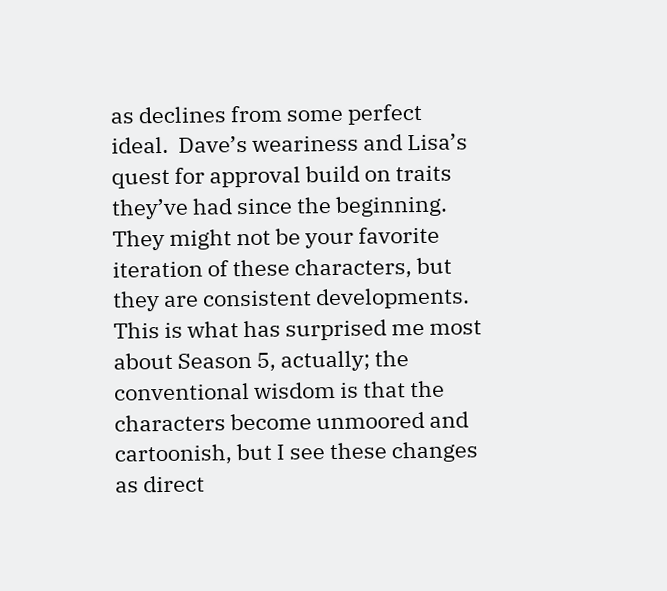as declines from some perfect ideal.  Dave’s weariness and Lisa’s quest for approval build on traits they’ve had since the beginning.  They might not be your favorite iteration of these characters, but they are consistent developments.  This is what has surprised me most about Season 5, actually; the conventional wisdom is that the characters become unmoored and cartoonish, but I see these changes as direct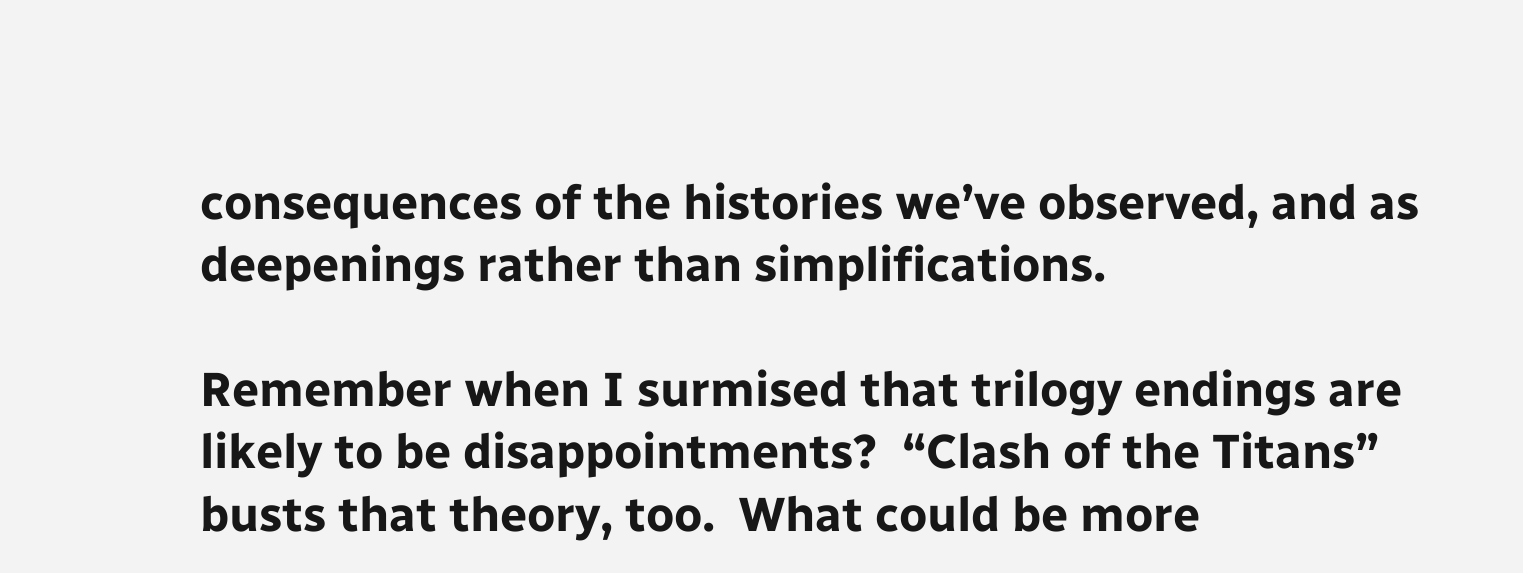consequences of the histories we’ve observed, and as deepenings rather than simplifications.

Remember when I surmised that trilogy endings are likely to be disappointments?  “Clash of the Titans” busts that theory, too.  What could be more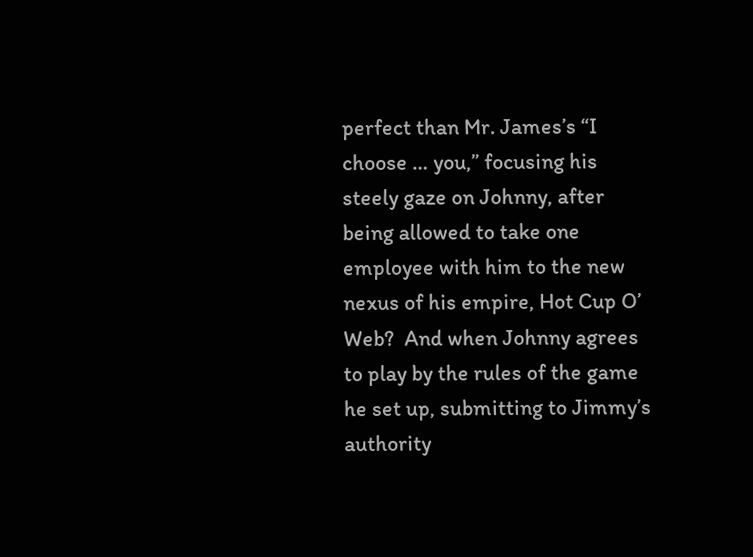perfect than Mr. James’s “I choose … you,” focusing his steely gaze on Johnny, after being allowed to take one employee with him to the new nexus of his empire, Hot Cup O’ Web?  And when Johnny agrees to play by the rules of the game he set up, submitting to Jimmy’s authority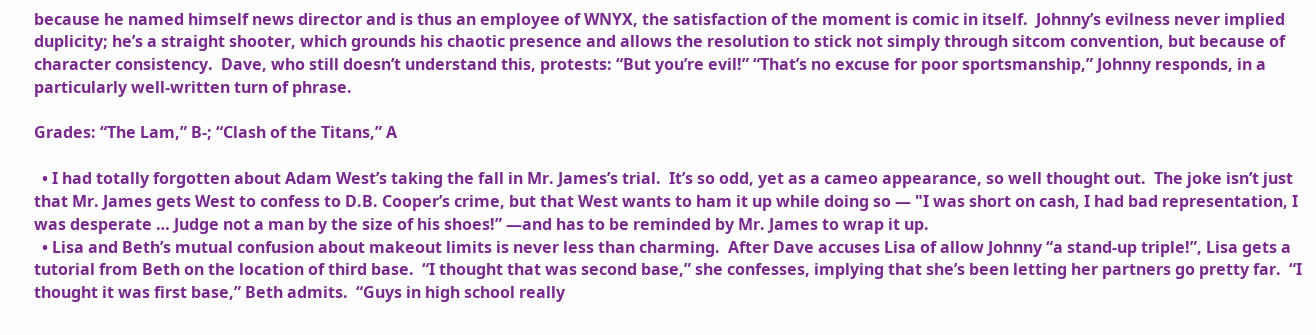because he named himself news director and is thus an employee of WNYX, the satisfaction of the moment is comic in itself.  Johnny’s evilness never implied duplicity; he’s a straight shooter, which grounds his chaotic presence and allows the resolution to stick not simply through sitcom convention, but because of character consistency.  Dave, who still doesn’t understand this, protests: “But you’re evil!” “That’s no excuse for poor sportsmanship,” Johnny responds, in a particularly well-written turn of phrase.

Grades: “The Lam,” B-; “Clash of the Titans,” A

  • I had totally forgotten about Adam West’s taking the fall in Mr. James’s trial.  It’s so odd, yet as a cameo appearance, so well thought out.  The joke isn’t just that Mr. James gets West to confess to D.B. Cooper’s crime, but that West wants to ham it up while doing so — "I was short on cash, I had bad representation, I was desperate … Judge not a man by the size of his shoes!” —and has to be reminded by Mr. James to wrap it up.
  • Lisa and Beth’s mutual confusion about makeout limits is never less than charming.  After Dave accuses Lisa of allow Johnny “a stand-up triple!”, Lisa gets a tutorial from Beth on the location of third base.  “I thought that was second base,” she confesses, implying that she’s been letting her partners go pretty far.  “I thought it was first base,” Beth admits.  “Guys in high school really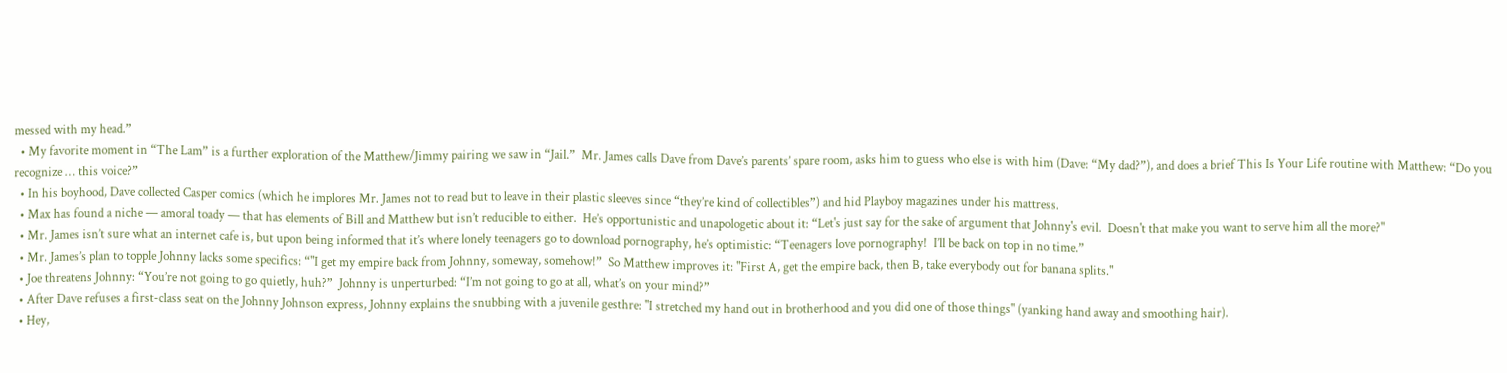messed with my head.”
  • My favorite moment in “The Lam” is a further exploration of the Matthew/Jimmy pairing we saw in “Jail.”  Mr. James calls Dave from Dave’s parents’ spare room, asks him to guess who else is with him (Dave: “My dad?”), and does a brief This Is Your Life routine with Matthew: “Do you recognize … this voice?”
  • In his boyhood, Dave collected Casper comics (which he implores Mr. James not to read but to leave in their plastic sleeves since “they’re kind of collectibles”) and hid Playboy magazines under his mattress.
  • Max has found a niche — amoral toady — that has elements of Bill and Matthew but isn’t reducible to either.  He’s opportunistic and unapologetic about it: “Let's just say for the sake of argument that Johnny's evil.  Doesn't that make you want to serve him all the more?"
  • Mr. James isn’t sure what an internet cafe is, but upon being informed that it’s where lonely teenagers go to download pornography, he’s optimistic: “Teenagers love pornography!  I’ll be back on top in no time.”
  • Mr. James’s plan to topple Johnny lacks some specifics: “"I get my empire back from Johnny, someway, somehow!”  So Matthew improves it: "First A, get the empire back, then B, take everybody out for banana splits."
  • Joe threatens Johnny: “You’re not going to go quietly, huh?”  Johnny is unperturbed: “I’m not going to go at all, what’s on your mind?”
  • After Dave refuses a first-class seat on the Johnny Johnson express, Johnny explains the snubbing with a juvenile gesthre: "I stretched my hand out in brotherhood and you did one of those things" (yanking hand away and smoothing hair).
  • Hey,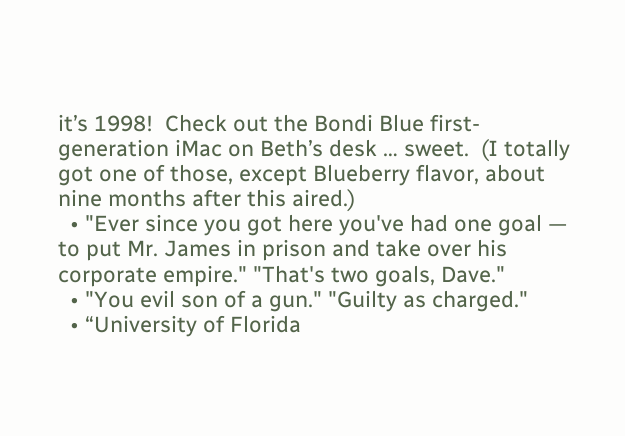it’s 1998!  Check out the Bondi Blue first-generation iMac on Beth’s desk … sweet.  (I totally got one of those, except Blueberry flavor, about nine months after this aired.)
  • "Ever since you got here you've had one goal — to put Mr. James in prison and take over his corporate empire." "That's two goals, Dave."
  • "You evil son of a gun." "Guilty as charged."
  • “University of Florida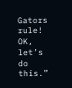Gators rule!  OK, let’s do this.”